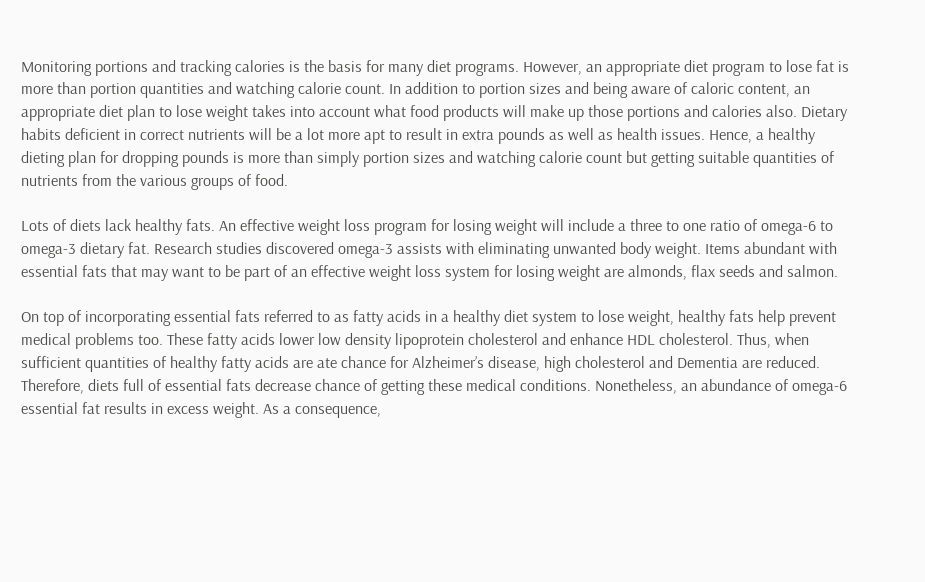Monitoring portions and tracking calories is the basis for many diet programs. However, an appropriate diet program to lose fat is more than portion quantities and watching calorie count. In addition to portion sizes and being aware of caloric content, an appropriate diet plan to lose weight takes into account what food products will make up those portions and calories also. Dietary habits deficient in correct nutrients will be a lot more apt to result in extra pounds as well as health issues. Hence, a healthy dieting plan for dropping pounds is more than simply portion sizes and watching calorie count but getting suitable quantities of nutrients from the various groups of food.

Lots of diets lack healthy fats. An effective weight loss program for losing weight will include a three to one ratio of omega-6 to omega-3 dietary fat. Research studies discovered omega-3 assists with eliminating unwanted body weight. Items abundant with essential fats that may want to be part of an effective weight loss system for losing weight are almonds, flax seeds and salmon.

On top of incorporating essential fats referred to as fatty acids in a healthy diet system to lose weight, healthy fats help prevent medical problems too. These fatty acids lower low density lipoprotein cholesterol and enhance HDL cholesterol. Thus, when sufficient quantities of healthy fatty acids are ate chance for Alzheimer’s disease, high cholesterol and Dementia are reduced. Therefore, diets full of essential fats decrease chance of getting these medical conditions. Nonetheless, an abundance of omega-6 essential fat results in excess weight. As a consequence,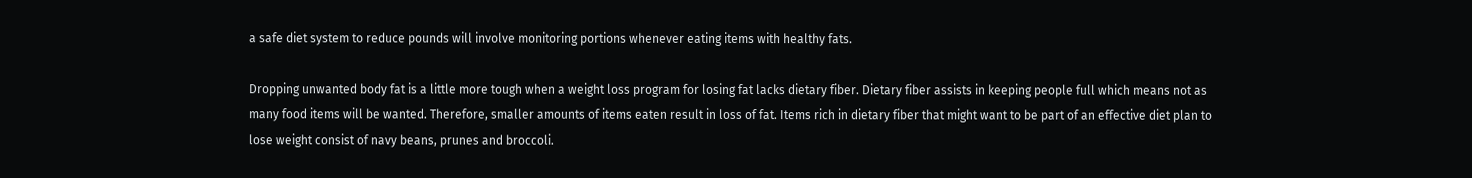a safe diet system to reduce pounds will involve monitoring portions whenever eating items with healthy fats.

Dropping unwanted body fat is a little more tough when a weight loss program for losing fat lacks dietary fiber. Dietary fiber assists in keeping people full which means not as many food items will be wanted. Therefore, smaller amounts of items eaten result in loss of fat. Items rich in dietary fiber that might want to be part of an effective diet plan to lose weight consist of navy beans, prunes and broccoli.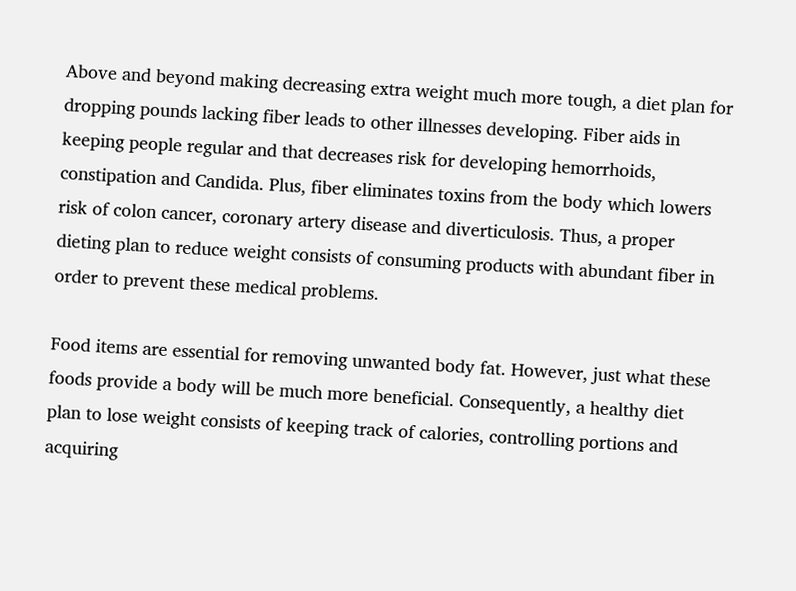Above and beyond making decreasing extra weight much more tough, a diet plan for dropping pounds lacking fiber leads to other illnesses developing. Fiber aids in keeping people regular and that decreases risk for developing hemorrhoids, constipation and Candida. Plus, fiber eliminates toxins from the body which lowers risk of colon cancer, coronary artery disease and diverticulosis. Thus, a proper dieting plan to reduce weight consists of consuming products with abundant fiber in order to prevent these medical problems.

Food items are essential for removing unwanted body fat. However, just what these foods provide a body will be much more beneficial. Consequently, a healthy diet plan to lose weight consists of keeping track of calories, controlling portions and acquiring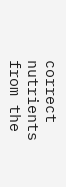correct nutrients from the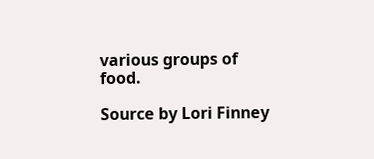various groups of food.

Source by Lori Finney